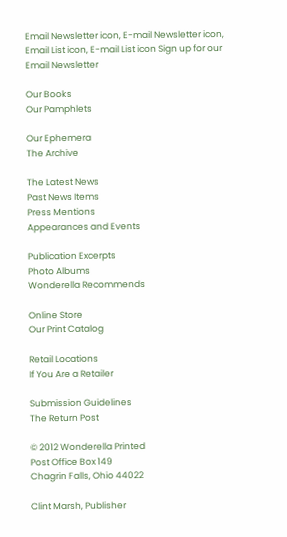Email Newsletter icon, E-mail Newsletter icon, Email List icon, E-mail List icon Sign up for our Email Newsletter

Our Books
Our Pamphlets

Our Ephemera
The Archive

The Latest News
Past News Items
Press Mentions
Appearances and Events

Publication Excerpts
Photo Albums
Wonderella Recommends

Online Store
Our Print Catalog

Retail Locations
If You Are a Retailer

Submission Guidelines
The Return Post

© 2012 Wonderella Printed
Post Office Box 149
Chagrin Falls, Ohio 44022

Clint Marsh, Publisher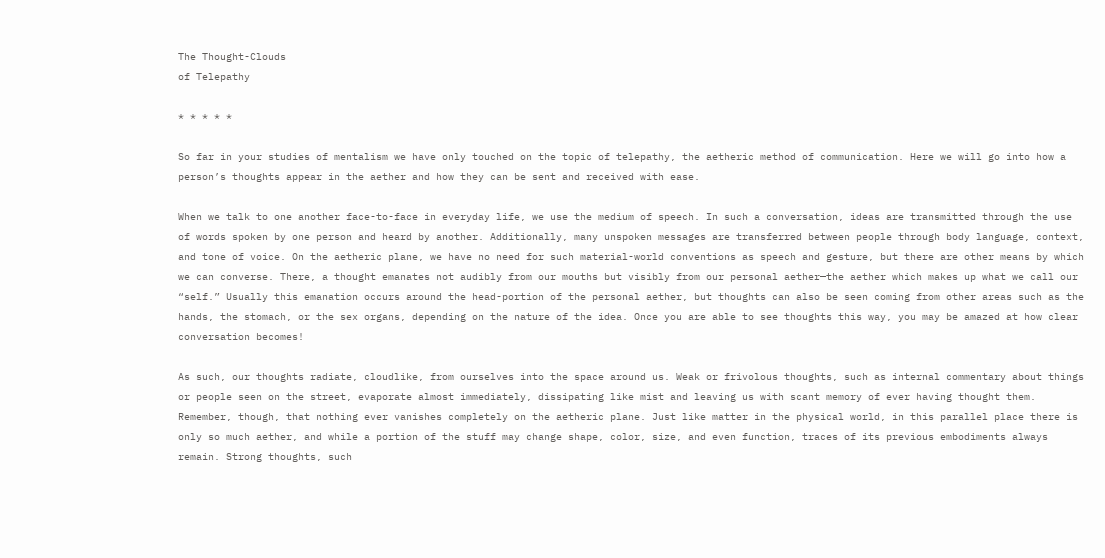The Thought-Clouds
of Telepathy

* * * * *

So far in your studies of mentalism we have only touched on the topic of telepathy, the aetheric method of communication. Here we will go into how a person’s thoughts appear in the aether and how they can be sent and received with ease.

When we talk to one another face-to-face in everyday life, we use the medium of speech. In such a conversation, ideas are transmitted through the use of words spoken by one person and heard by another. Additionally, many unspoken messages are transferred between people through body language, context, and tone of voice. On the aetheric plane, we have no need for such material-world conventions as speech and gesture, but there are other means by which we can converse. There, a thought emanates not audibly from our mouths but visibly from our personal aether—the aether which makes up what we call our “self.” Usually this emanation occurs around the head-portion of the personal aether, but thoughts can also be seen coming from other areas such as the hands, the stomach, or the sex organs, depending on the nature of the idea. Once you are able to see thoughts this way, you may be amazed at how clear conversation becomes!

As such, our thoughts radiate, cloudlike, from ourselves into the space around us. Weak or frivolous thoughts, such as internal commentary about things or people seen on the street, evaporate almost immediately, dissipating like mist and leaving us with scant memory of ever having thought them. Remember, though, that nothing ever vanishes completely on the aetheric plane. Just like matter in the physical world, in this parallel place there is only so much aether, and while a portion of the stuff may change shape, color, size, and even function, traces of its previous embodiments always remain. Strong thoughts, such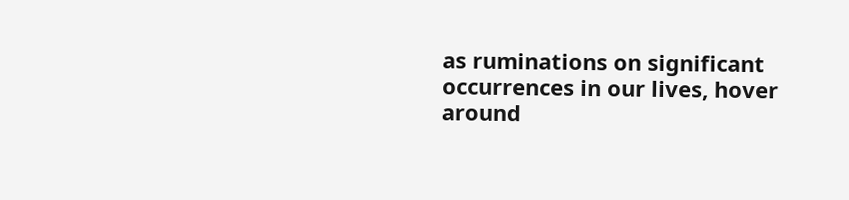as ruminations on significant occurrences in our lives, hover around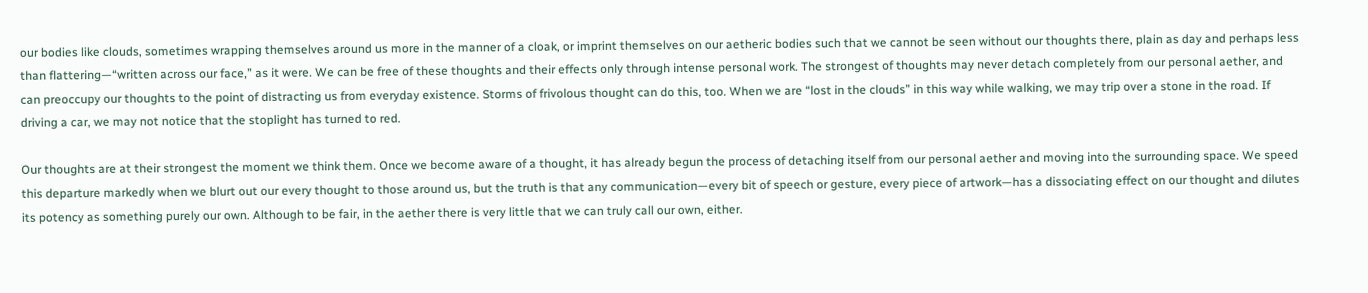our bodies like clouds, sometimes wrapping themselves around us more in the manner of a cloak, or imprint themselves on our aetheric bodies such that we cannot be seen without our thoughts there, plain as day and perhaps less than flattering—“written across our face,” as it were. We can be free of these thoughts and their effects only through intense personal work. The strongest of thoughts may never detach completely from our personal aether, and can preoccupy our thoughts to the point of distracting us from everyday existence. Storms of frivolous thought can do this, too. When we are “lost in the clouds” in this way while walking, we may trip over a stone in the road. If driving a car, we may not notice that the stoplight has turned to red.

Our thoughts are at their strongest the moment we think them. Once we become aware of a thought, it has already begun the process of detaching itself from our personal aether and moving into the surrounding space. We speed this departure markedly when we blurt out our every thought to those around us, but the truth is that any communication—every bit of speech or gesture, every piece of artwork—has a dissociating effect on our thought and dilutes its potency as something purely our own. Although to be fair, in the aether there is very little that we can truly call our own, either.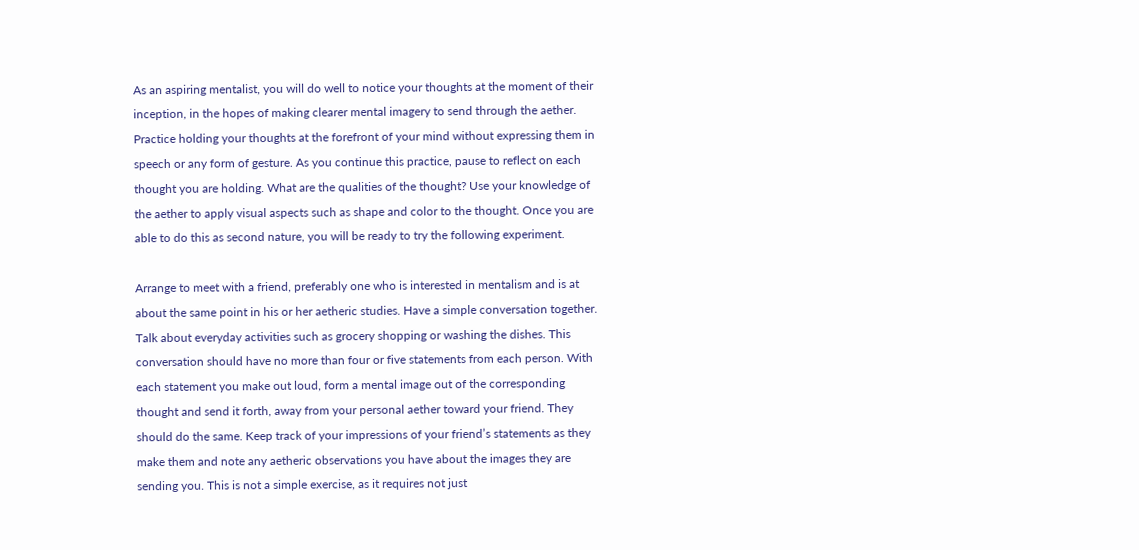As an aspiring mentalist, you will do well to notice your thoughts at the moment of their inception, in the hopes of making clearer mental imagery to send through the aether. Practice holding your thoughts at the forefront of your mind without expressing them in speech or any form of gesture. As you continue this practice, pause to reflect on each thought you are holding. What are the qualities of the thought? Use your knowledge of the aether to apply visual aspects such as shape and color to the thought. Once you are able to do this as second nature, you will be ready to try the following experiment.

Arrange to meet with a friend, preferably one who is interested in mentalism and is at about the same point in his or her aetheric studies. Have a simple conversation together. Talk about everyday activities such as grocery shopping or washing the dishes. This conversation should have no more than four or five statements from each person. With each statement you make out loud, form a mental image out of the corresponding thought and send it forth, away from your personal aether toward your friend. They should do the same. Keep track of your impressions of your friend’s statements as they make them and note any aetheric observations you have about the images they are sending you. This is not a simple exercise, as it requires not just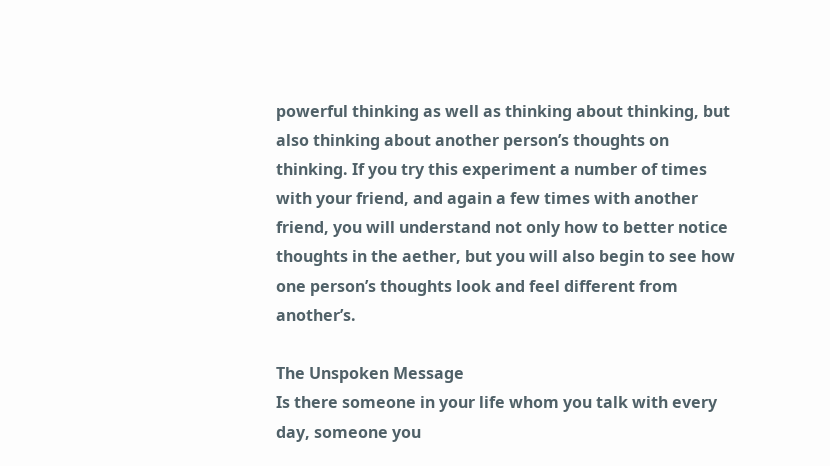powerful thinking as well as thinking about thinking, but also thinking about another person’s thoughts on thinking. If you try this experiment a number of times with your friend, and again a few times with another friend, you will understand not only how to better notice thoughts in the aether, but you will also begin to see how one person’s thoughts look and feel different from another’s.

The Unspoken Message
Is there someone in your life whom you talk with every day, someone you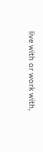live with or work with,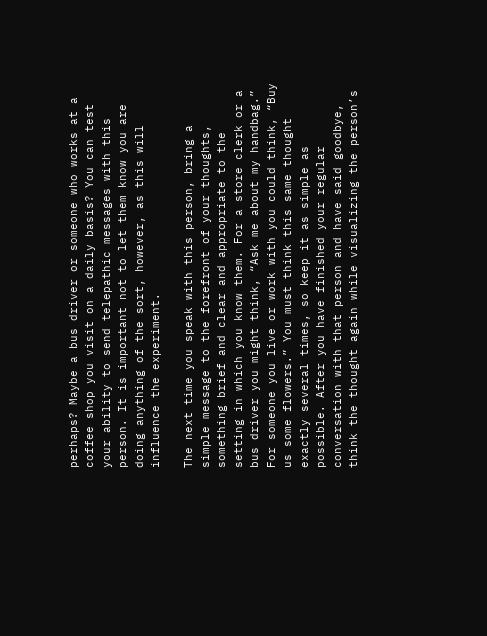perhaps? Maybe a bus driver or someone who works at a coffee shop you visit on a daily basis? You can test your ability to send telepathic messages with this person. It is important not to let them know you are doing anything of the sort, however, as this will influence the experiment.

The next time you speak with this person, bring a simple message to the forefront of your thoughts, something brief and clear and appropriate to the setting in which you know them. For a store clerk or a bus driver you might think, “Ask me about my handbag.” For someone you live or work with you could think, “Buy us some flowers.” You must think this same thought exactly several times, so keep it as simple as possible. After you have finished your regular conversation with that person and have said goodbye, think the thought again while visualizing the person’s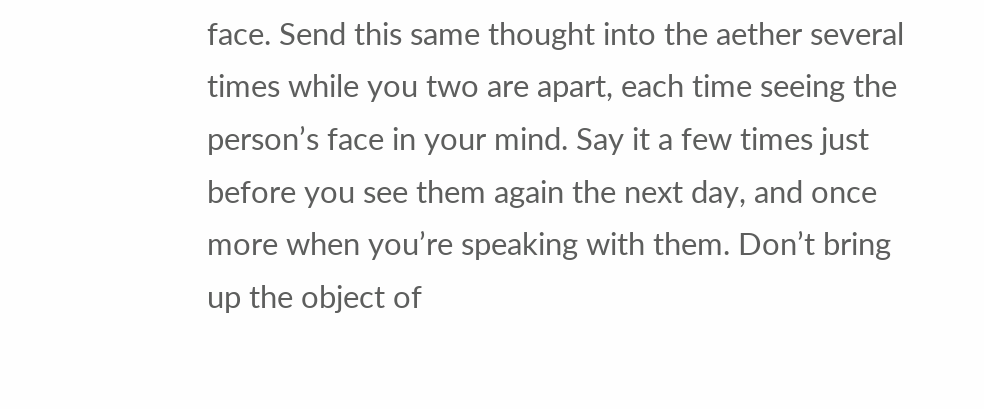face. Send this same thought into the aether several times while you two are apart, each time seeing the person’s face in your mind. Say it a few times just before you see them again the next day, and once more when you’re speaking with them. Don’t bring up the object of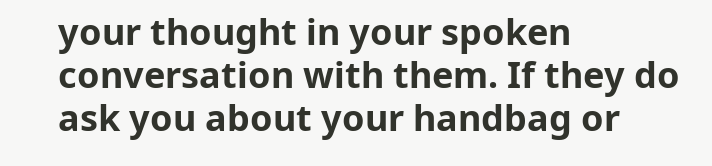your thought in your spoken conversation with them. If they do ask you about your handbag or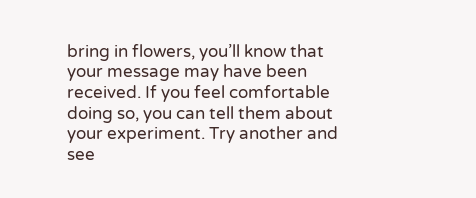bring in flowers, you’ll know that your message may have been received. If you feel comfortable doing so, you can tell them about your experiment. Try another and see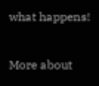what happens!

More about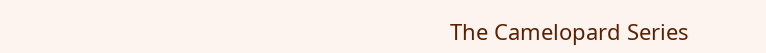The Camelopard Series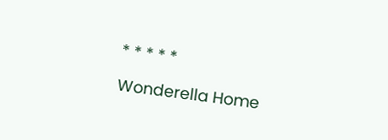* * * * *

Wonderella Home